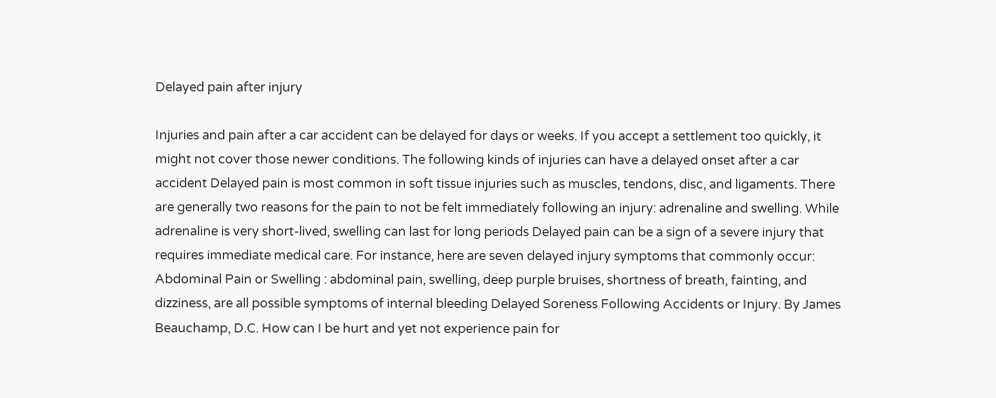Delayed pain after injury

Injuries and pain after a car accident can be delayed for days or weeks. If you accept a settlement too quickly, it might not cover those newer conditions. The following kinds of injuries can have a delayed onset after a car accident Delayed pain is most common in soft tissue injuries such as muscles, tendons, disc, and ligaments. There are generally two reasons for the pain to not be felt immediately following an injury: adrenaline and swelling. While adrenaline is very short-lived, swelling can last for long periods Delayed pain can be a sign of a severe injury that requires immediate medical care. For instance, here are seven delayed injury symptoms that commonly occur: Abdominal Pain or Swelling : abdominal pain, swelling, deep purple bruises, shortness of breath, fainting, and dizziness, are all possible symptoms of internal bleeding Delayed Soreness Following Accidents or Injury. By James Beauchamp, D.C. How can I be hurt and yet not experience pain for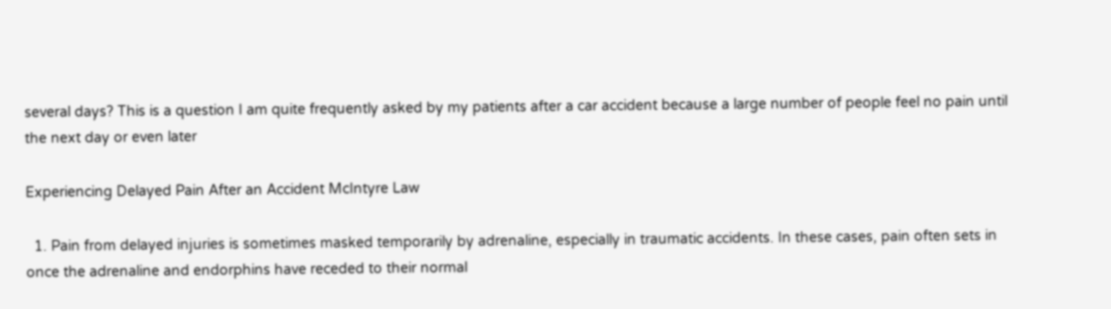several days? This is a question I am quite frequently asked by my patients after a car accident because a large number of people feel no pain until the next day or even later

Experiencing Delayed Pain After an Accident McIntyre Law

  1. Pain from delayed injuries is sometimes masked temporarily by adrenaline, especially in traumatic accidents. In these cases, pain often sets in once the adrenaline and endorphins have receded to their normal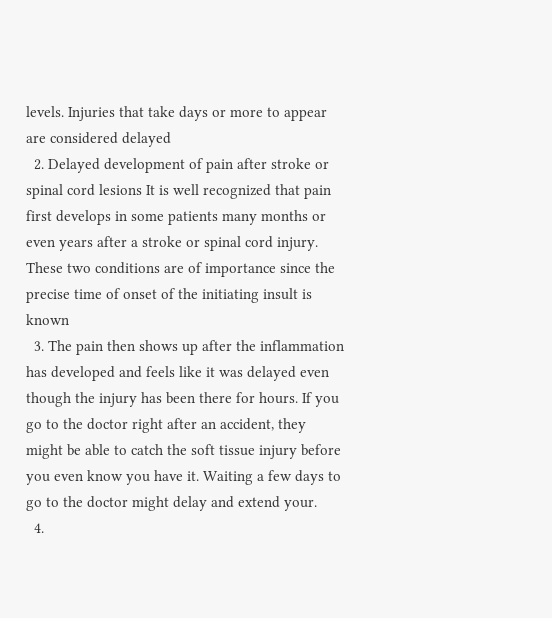levels. Injuries that take days or more to appear are considered delayed
  2. Delayed development of pain after stroke or spinal cord lesions It is well recognized that pain first develops in some patients many months or even years after a stroke or spinal cord injury. These two conditions are of importance since the precise time of onset of the initiating insult is known
  3. The pain then shows up after the inflammation has developed and feels like it was delayed even though the injury has been there for hours. If you go to the doctor right after an accident, they might be able to catch the soft tissue injury before you even know you have it. Waiting a few days to go to the doctor might delay and extend your.
  4.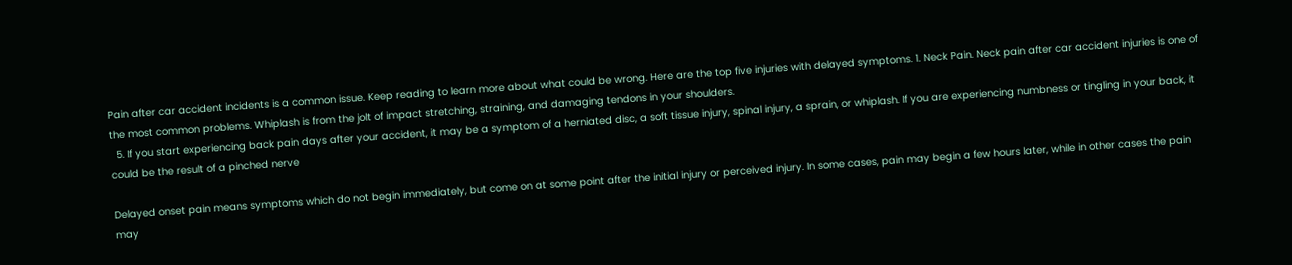Pain after car accident incidents is a common issue. Keep reading to learn more about what could be wrong. Here are the top five injuries with delayed symptoms. 1. Neck Pain. Neck pain after car accident injuries is one of the most common problems. Whiplash is from the jolt of impact stretching, straining, and damaging tendons in your shoulders.
  5. If you start experiencing back pain days after your accident, it may be a symptom of a herniated disc, a soft tissue injury, spinal injury, a sprain, or whiplash. If you are experiencing numbness or tingling in your back, it could be the result of a pinched nerve

Delayed onset pain means symptoms which do not begin immediately, but come on at some point after the initial injury or perceived injury. In some cases, pain may begin a few hours later, while in other cases the pain may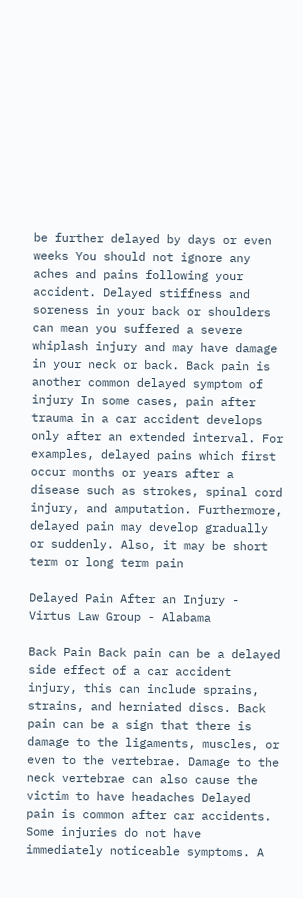be further delayed by days or even weeks You should not ignore any aches and pains following your accident. Delayed stiffness and soreness in your back or shoulders can mean you suffered a severe whiplash injury and may have damage in your neck or back. Back pain is another common delayed symptom of injury In some cases, pain after trauma in a car accident develops only after an extended interval. For examples, delayed pains which first occur months or years after a disease such as strokes, spinal cord injury, and amputation. Furthermore, delayed pain may develop gradually or suddenly. Also, it may be short term or long term pain

Delayed Pain After an Injury - Virtus Law Group - Alabama

Back Pain Back pain can be a delayed side effect of a car accident injury, this can include sprains, strains, and herniated discs. Back pain can be a sign that there is damage to the ligaments, muscles, or even to the vertebrae. Damage to the neck vertebrae can also cause the victim to have headaches Delayed pain is common after car accidents. Some injuries do not have immediately noticeable symptoms. A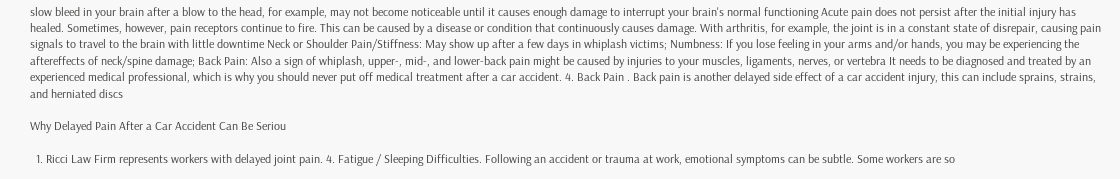slow bleed in your brain after a blow to the head, for example, may not become noticeable until it causes enough damage to interrupt your brain's normal functioning Acute pain does not persist after the initial injury has healed. Sometimes, however, pain receptors continue to fire. This can be caused by a disease or condition that continuously causes damage. With arthritis, for example, the joint is in a constant state of disrepair, causing pain signals to travel to the brain with little downtime Neck or Shoulder Pain/Stiffness: May show up after a few days in whiplash victims; Numbness: If you lose feeling in your arms and/or hands, you may be experiencing the aftereffects of neck/spine damage; Back Pain: Also a sign of whiplash, upper-, mid-, and lower-back pain might be caused by injuries to your muscles, ligaments, nerves, or vertebra It needs to be diagnosed and treated by an experienced medical professional, which is why you should never put off medical treatment after a car accident. 4. Back Pain . Back pain is another delayed side effect of a car accident injury, this can include sprains, strains, and herniated discs

Why Delayed Pain After a Car Accident Can Be Seriou

  1. Ricci Law Firm represents workers with delayed joint pain. 4. Fatigue / Sleeping Difficulties. Following an accident or trauma at work, emotional symptoms can be subtle. Some workers are so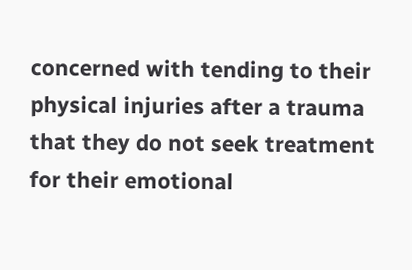concerned with tending to their physical injuries after a trauma that they do not seek treatment for their emotional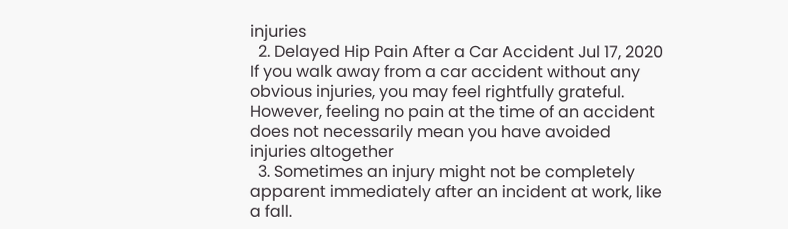injuries
  2. Delayed Hip Pain After a Car Accident Jul 17, 2020 If you walk away from a car accident without any obvious injuries, you may feel rightfully grateful. However, feeling no pain at the time of an accident does not necessarily mean you have avoided injuries altogether
  3. Sometimes an injury might not be completely apparent immediately after an incident at work, like a fall.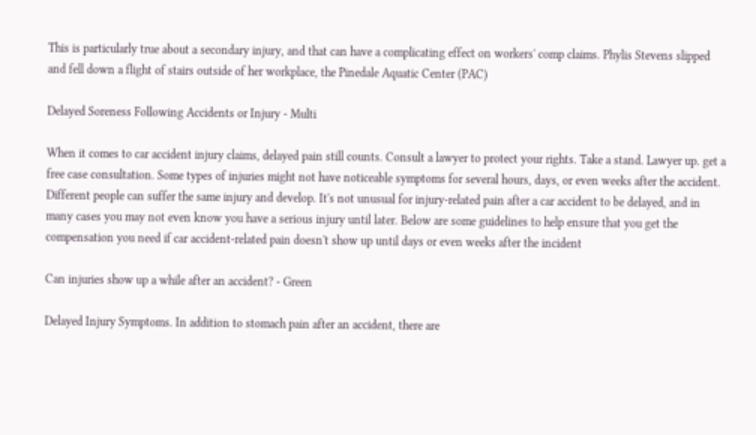This is particularly true about a secondary injury, and that can have a complicating effect on workers' comp claims. Phylis Stevens slipped and fell down a flight of stairs outside of her workplace, the Pinedale Aquatic Center (PAC)

Delayed Soreness Following Accidents or Injury - Multi

When it comes to car accident injury claims, delayed pain still counts. Consult a lawyer to protect your rights. Take a stand. Lawyer up. get a free case consultation. Some types of injuries might not have noticeable symptoms for several hours, days, or even weeks after the accident. Different people can suffer the same injury and develop. It's not unusual for injury-related pain after a car accident to be delayed, and in many cases you may not even know you have a serious injury until later. Below are some guidelines to help ensure that you get the compensation you need if car accident-related pain doesn't show up until days or even weeks after the incident

Can injuries show up a while after an accident? - Green

Delayed Injury Symptoms. In addition to stomach pain after an accident, there are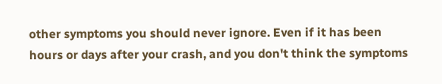other symptoms you should never ignore. Even if it has been hours or days after your crash, and you don't think the symptoms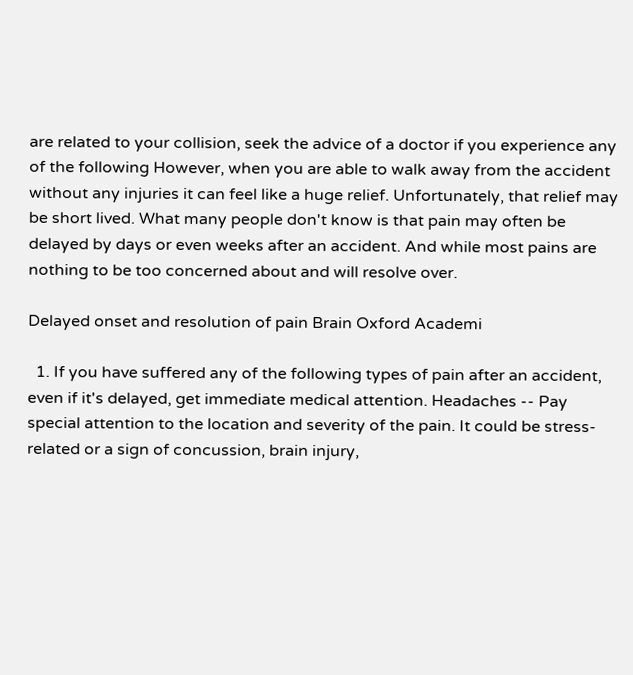are related to your collision, seek the advice of a doctor if you experience any of the following However, when you are able to walk away from the accident without any injuries it can feel like a huge relief. Unfortunately, that relief may be short lived. What many people don't know is that pain may often be delayed by days or even weeks after an accident. And while most pains are nothing to be too concerned about and will resolve over.

Delayed onset and resolution of pain Brain Oxford Academi

  1. If you have suffered any of the following types of pain after an accident, even if it's delayed, get immediate medical attention. Headaches -- Pay special attention to the location and severity of the pain. It could be stress-related or a sign of concussion, brain injury,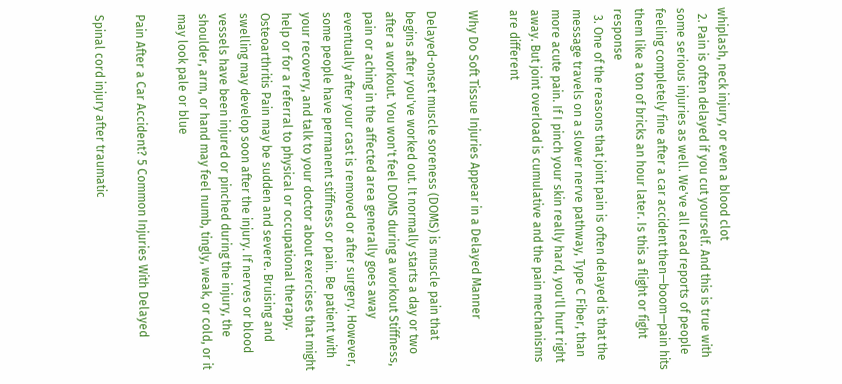whiplash, neck injury, or even a blood clot
  2. Pain is often delayed if you cut yourself. And this is true with some serious injuries as well. We've all read reports of people feeling completely fine after a car accident then—boom—pain hits them like a ton of bricks an hour later. Is this a flight or fight response
  3. One of the reasons that joint pain is often delayed is that the message travels on a slower nerve pathway, Type C Fiber, than more acute pain. If I pinch your skin really hard, you'll hurt right away. But joint overload is cumulative and the pain mechanisms are different

Why Do Soft Tissue Injuries Appear in a Delayed Manner

Delayed-onset muscle soreness (DOMS) is muscle pain that begins after you've worked out. It normally starts a day or two after a workout. You won't feel DOMS during a workout Stiffness, pain or aching in the affected area generally goes away eventually after your cast is removed or after surgery. However, some people have permanent stiffness or pain. Be patient with your recovery, and talk to your doctor about exercises that might help or for a referral to physical or occupational therapy. Osteoarthritis Pain may be sudden and severe. Bruising and swelling may develop soon after the injury. If nerves or blood vessels have been injured or pinched during the injury, the shoulder, arm, or hand may feel numb, tingly, weak, or cold, or it may look pale or blue

Pain After a Car Accident? 5 Common Injuries With Delayed

Spinal cord injury after traumatic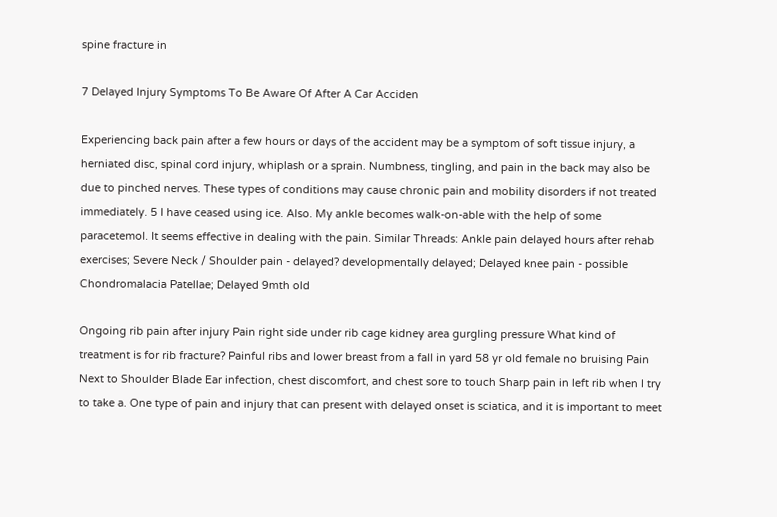spine fracture in

7 Delayed Injury Symptoms To Be Aware Of After A Car Acciden

Experiencing back pain after a few hours or days of the accident may be a symptom of soft tissue injury, a herniated disc, spinal cord injury, whiplash or a sprain. Numbness, tingling, and pain in the back may also be due to pinched nerves. These types of conditions may cause chronic pain and mobility disorders if not treated immediately. 5 I have ceased using ice. Also. My ankle becomes walk-on-able with the help of some paracetemol. It seems effective in dealing with the pain. Similar Threads: Ankle pain delayed hours after rehab exercises; Severe Neck / Shoulder pain - delayed? developmentally delayed; Delayed knee pain - possible Chondromalacia Patellae; Delayed 9mth old

Ongoing rib pain after injury Pain right side under rib cage kidney area gurgling pressure What kind of treatment is for rib fracture? Painful ribs and lower breast from a fall in yard 58 yr old female no bruising Pain Next to Shoulder Blade Ear infection, chest discomfort, and chest sore to touch Sharp pain in left rib when I try to take a. One type of pain and injury that can present with delayed onset is sciatica, and it is important to meet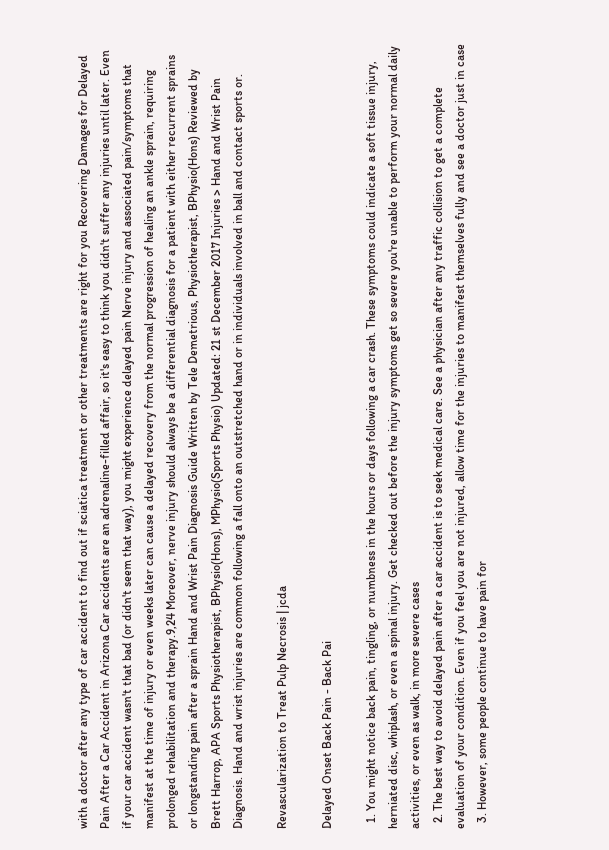with a doctor after any type of car accident to find out if sciatica treatment or other treatments are right for you Recovering Damages for Delayed Pain After a Car Accident in Arizona Car accidents are an adrenaline-filled affair, so it's easy to think you didn't suffer any injuries until later. Even if your car accident wasn't that bad (or didn't seem that way), you might experience delayed pain Nerve injury and associated pain/symptoms that manifest at the time of injury or even weeks later can cause a delayed recovery from the normal progression of healing an ankle sprain, requiring prolonged rehabilitation and therapy.9,24 Moreover, nerve injury should always be a differential diagnosis for a patient with either recurrent sprains or longstanding pain after a sprain Hand and Wrist Pain Diagnosis Guide Written by Tele Demetrious, Physiotherapist, BPhysio(Hons) Reviewed by Brett Harrop, APA Sports Physiotherapist, BPhysio(Hons), MPhysio(Sports Physio) Updated: 21 st December 2017 Injuries > Hand and Wrist Pain Diagnosis. Hand and wrist injuries are common following a fall onto an outstretched hand or in individuals involved in ball and contact sports or.

Revascularization to Treat Pulp Necrosis | jcda

Delayed Onset Back Pain - Back Pai

  1. You might notice back pain, tingling, or numbness in the hours or days following a car crash. These symptoms could indicate a soft tissue injury, herniated disc, whiplash, or even a spinal injury. Get checked out before the injury symptoms get so severe you're unable to perform your normal daily activities, or even as walk, in more severe cases
  2. The best way to avoid delayed pain after a car accident is to seek medical care. See a physician after any traffic collision to get a complete evaluation of your condition. Even if you feel you are not injured, allow time for the injuries to manifest themselves fully and see a doctor just in case
  3. However, some people continue to have pain for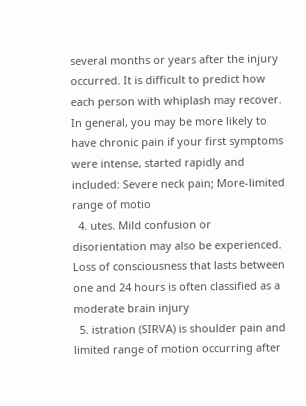several months or years after the injury occurred. It is difficult to predict how each person with whiplash may recover. In general, you may be more likely to have chronic pain if your first symptoms were intense, started rapidly and included: Severe neck pain; More-limited range of motio
  4. utes. Mild confusion or disorientation may also be experienced. Loss of consciousness that lasts between one and 24 hours is often classified as a moderate brain injury
  5. istration (SIRVA) is shoulder pain and limited range of motion occurring after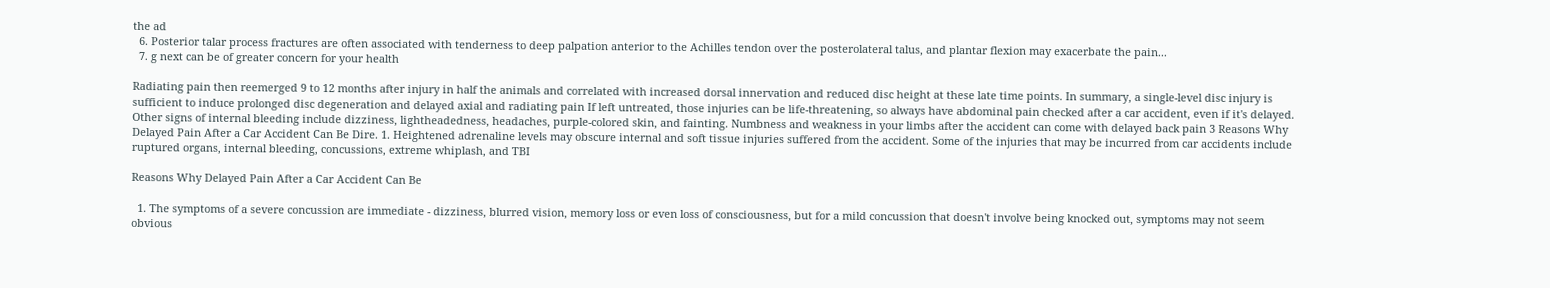the ad
  6. Posterior talar process fractures are often associated with tenderness to deep palpation anterior to the Achilles tendon over the posterolateral talus, and plantar flexion may exacerbate the pain...
  7. g next can be of greater concern for your health

Radiating pain then reemerged 9 to 12 months after injury in half the animals and correlated with increased dorsal innervation and reduced disc height at these late time points. In summary, a single-level disc injury is sufficient to induce prolonged disc degeneration and delayed axial and radiating pain If left untreated, those injuries can be life-threatening, so always have abdominal pain checked after a car accident, even if it's delayed. Other signs of internal bleeding include dizziness, lightheadedness, headaches, purple-colored skin, and fainting. Numbness and weakness in your limbs after the accident can come with delayed back pain 3 Reasons Why Delayed Pain After a Car Accident Can Be Dire. 1. Heightened adrenaline levels may obscure internal and soft tissue injuries suffered from the accident. Some of the injuries that may be incurred from car accidents include ruptured organs, internal bleeding, concussions, extreme whiplash, and TBI

Reasons Why Delayed Pain After a Car Accident Can Be

  1. The symptoms of a severe concussion are immediate - dizziness, blurred vision, memory loss or even loss of consciousness, but for a mild concussion that doesn't involve being knocked out, symptoms may not seem obvious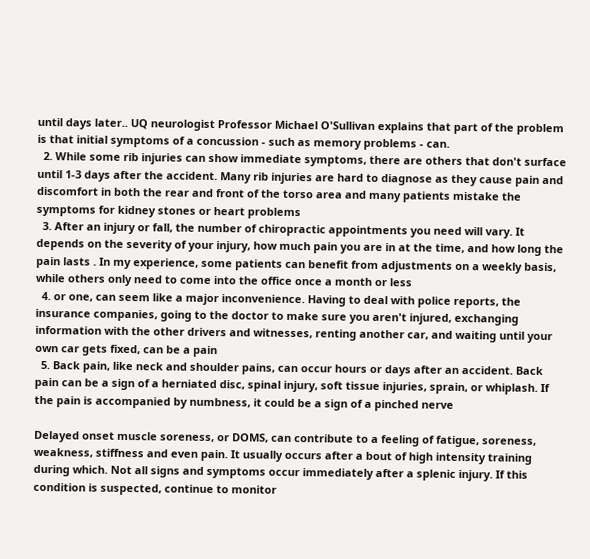until days later.. UQ neurologist Professor Michael O'Sullivan explains that part of the problem is that initial symptoms of a concussion - such as memory problems - can.
  2. While some rib injuries can show immediate symptoms, there are others that don't surface until 1-3 days after the accident. Many rib injuries are hard to diagnose as they cause pain and discomfort in both the rear and front of the torso area and many patients mistake the symptoms for kidney stones or heart problems
  3. After an injury or fall, the number of chiropractic appointments you need will vary. It depends on the severity of your injury, how much pain you are in at the time, and how long the pain lasts . In my experience, some patients can benefit from adjustments on a weekly basis, while others only need to come into the office once a month or less
  4. or one, can seem like a major inconvenience. Having to deal with police reports, the insurance companies, going to the doctor to make sure you aren't injured, exchanging information with the other drivers and witnesses, renting another car, and waiting until your own car gets fixed, can be a pain
  5. Back pain, like neck and shoulder pains, can occur hours or days after an accident. Back pain can be a sign of a herniated disc, spinal injury, soft tissue injuries, sprain, or whiplash. If the pain is accompanied by numbness, it could be a sign of a pinched nerve

Delayed onset muscle soreness, or DOMS, can contribute to a feeling of fatigue, soreness, weakness, stiffness and even pain. It usually occurs after a bout of high intensity training during which. Not all signs and symptoms occur immediately after a splenic injury. If this condition is suspected, continue to monitor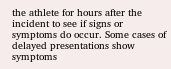the athlete for hours after the incident to see if signs or symptoms do occur. Some cases of delayed presentations show symptoms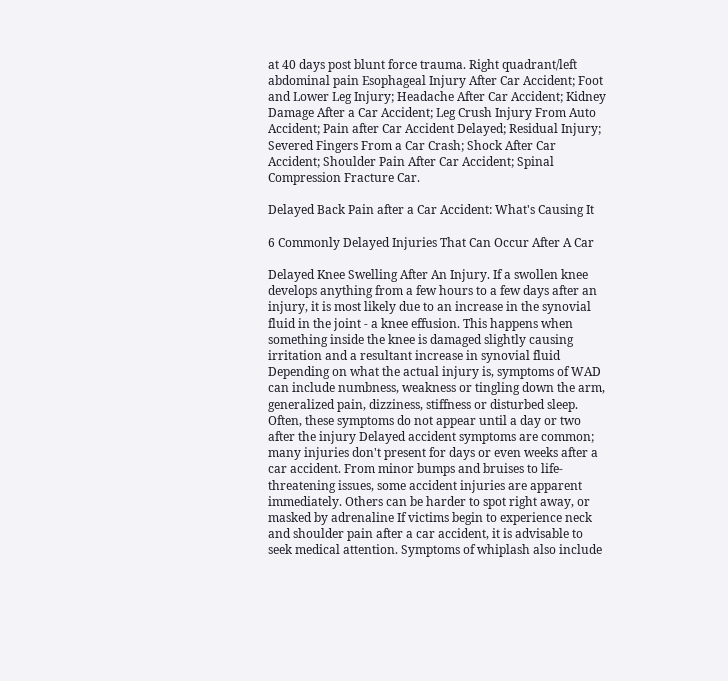at 40 days post blunt force trauma. Right quadrant/left abdominal pain Esophageal Injury After Car Accident; Foot and Lower Leg Injury; Headache After Car Accident; Kidney Damage After a Car Accident; Leg Crush Injury From Auto Accident; Pain after Car Accident Delayed; Residual Injury; Severed Fingers From a Car Crash; Shock After Car Accident; Shoulder Pain After Car Accident; Spinal Compression Fracture Car.

Delayed Back Pain after a Car Accident: What's Causing It

6 Commonly Delayed Injuries That Can Occur After A Car

Delayed Knee Swelling After An Injury. If a swollen knee develops anything from a few hours to a few days after an injury, it is most likely due to an increase in the synovial fluid in the joint - a knee effusion. This happens when something inside the knee is damaged slightly causing irritation and a resultant increase in synovial fluid Depending on what the actual injury is, symptoms of WAD can include numbness, weakness or tingling down the arm, generalized pain, dizziness, stiffness or disturbed sleep. Often, these symptoms do not appear until a day or two after the injury Delayed accident symptoms are common; many injuries don't present for days or even weeks after a car accident. From minor bumps and bruises to life-threatening issues, some accident injuries are apparent immediately. Others can be harder to spot right away, or masked by adrenaline If victims begin to experience neck and shoulder pain after a car accident, it is advisable to seek medical attention. Symptoms of whiplash also include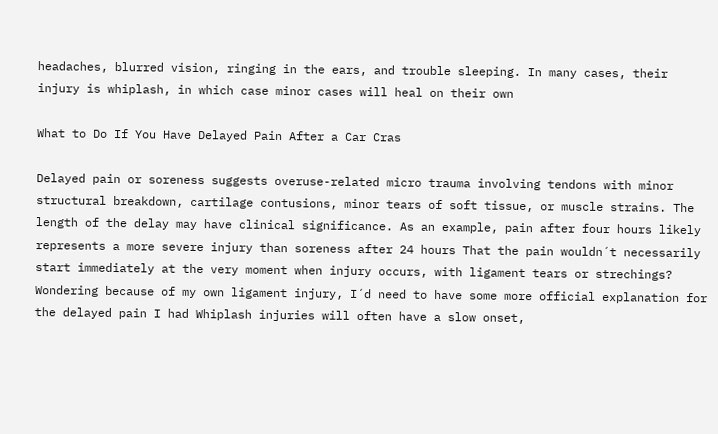headaches, blurred vision, ringing in the ears, and trouble sleeping. In many cases, their injury is whiplash, in which case minor cases will heal on their own

What to Do If You Have Delayed Pain After a Car Cras

Delayed pain or soreness suggests overuse-related micro trauma involving tendons with minor structural breakdown, cartilage contusions, minor tears of soft tissue, or muscle strains. The length of the delay may have clinical significance. As an example, pain after four hours likely represents a more severe injury than soreness after 24 hours That the pain wouldn´t necessarily start immediately at the very moment when injury occurs, with ligament tears or strechings? Wondering because of my own ligament injury, I´d need to have some more official explanation for the delayed pain I had Whiplash injuries will often have a slow onset,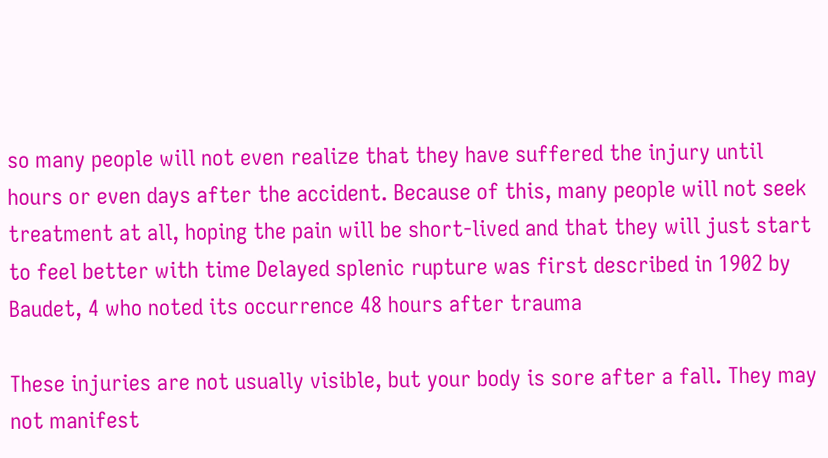so many people will not even realize that they have suffered the injury until hours or even days after the accident. Because of this, many people will not seek treatment at all, hoping the pain will be short-lived and that they will just start to feel better with time Delayed splenic rupture was first described in 1902 by Baudet, 4 who noted its occurrence 48 hours after trauma

These injuries are not usually visible, but your body is sore after a fall. They may not manifest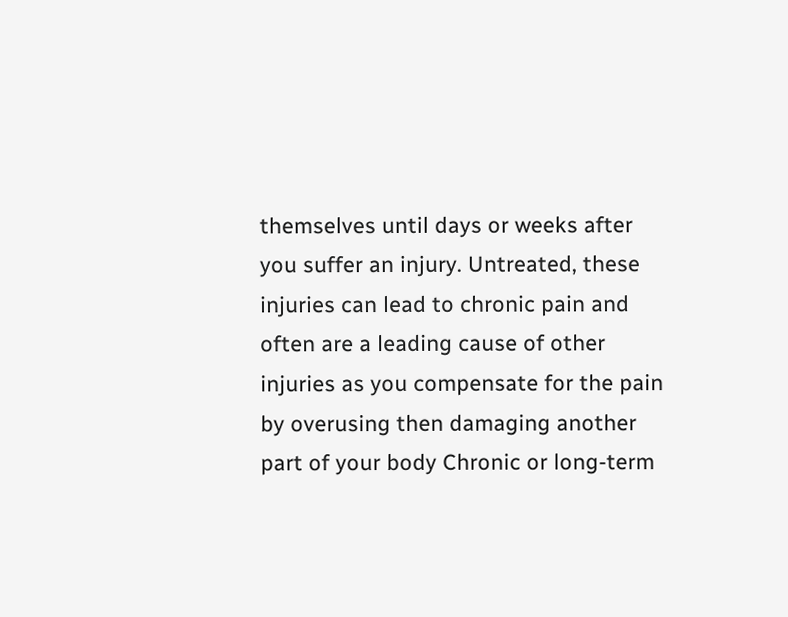themselves until days or weeks after you suffer an injury. Untreated, these injuries can lead to chronic pain and often are a leading cause of other injuries as you compensate for the pain by overusing then damaging another part of your body Chronic or long-term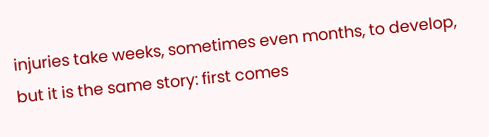injuries take weeks, sometimes even months, to develop, but it is the same story: first comes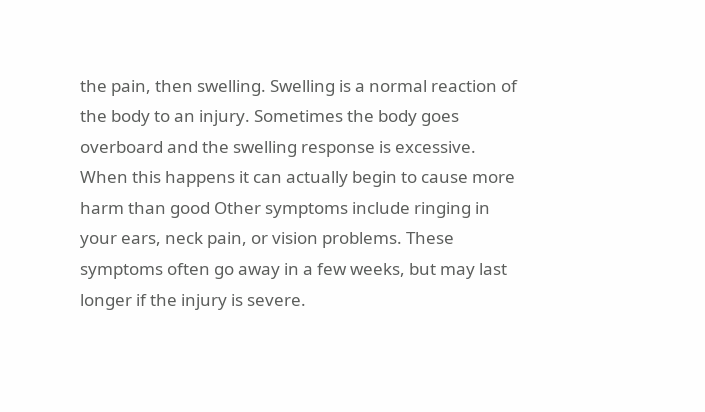the pain, then swelling. Swelling is a normal reaction of the body to an injury. Sometimes the body goes overboard and the swelling response is excessive. When this happens it can actually begin to cause more harm than good Other symptoms include ringing in your ears, neck pain, or vision problems. These symptoms often go away in a few weeks, but may last longer if the injury is severe.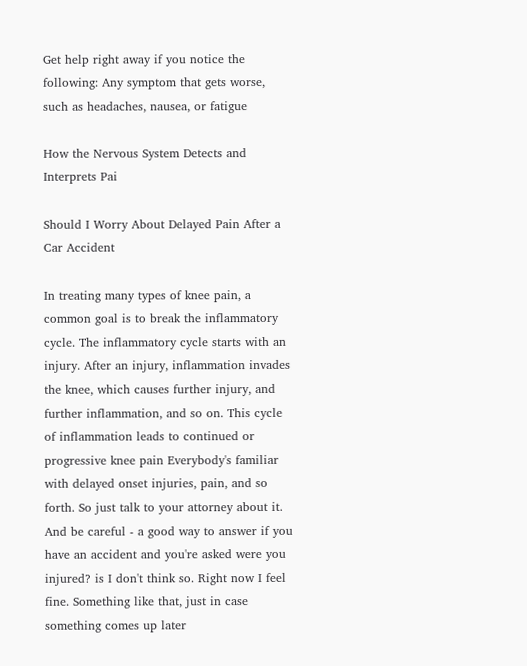Get help right away if you notice the following: Any symptom that gets worse, such as headaches, nausea, or fatigue

How the Nervous System Detects and Interprets Pai

Should I Worry About Delayed Pain After a Car Accident

In treating many types of knee pain, a common goal is to break the inflammatory cycle. The inflammatory cycle starts with an injury. After an injury, inflammation invades the knee, which causes further injury, and further inflammation, and so on. This cycle of inflammation leads to continued or progressive knee pain Everybody's familiar with delayed onset injuries, pain, and so forth. So just talk to your attorney about it. And be careful - a good way to answer if you have an accident and you're asked were you injured? is I don't think so. Right now I feel fine. Something like that, just in case something comes up later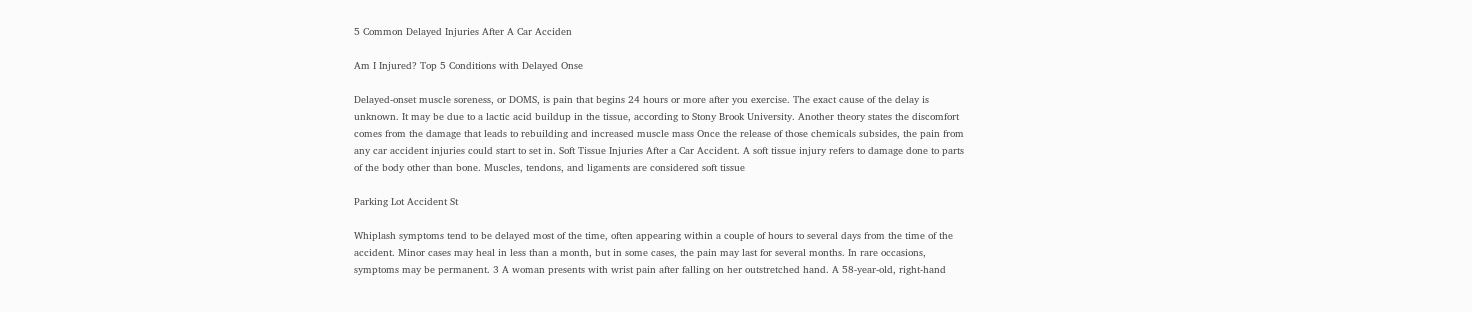5 Common Delayed Injuries After A Car Acciden

Am I Injured? Top 5 Conditions with Delayed Onse

Delayed-onset muscle soreness, or DOMS, is pain that begins 24 hours or more after you exercise. The exact cause of the delay is unknown. It may be due to a lactic acid buildup in the tissue, according to Stony Brook University. Another theory states the discomfort comes from the damage that leads to rebuilding and increased muscle mass Once the release of those chemicals subsides, the pain from any car accident injuries could start to set in. Soft Tissue Injuries After a Car Accident. A soft tissue injury refers to damage done to parts of the body other than bone. Muscles, tendons, and ligaments are considered soft tissue

Parking Lot Accident St

Whiplash symptoms tend to be delayed most of the time, often appearing within a couple of hours to several days from the time of the accident. Minor cases may heal in less than a month, but in some cases, the pain may last for several months. In rare occasions, symptoms may be permanent. 3 A woman presents with wrist pain after falling on her outstretched hand. A 58-year-old, right-hand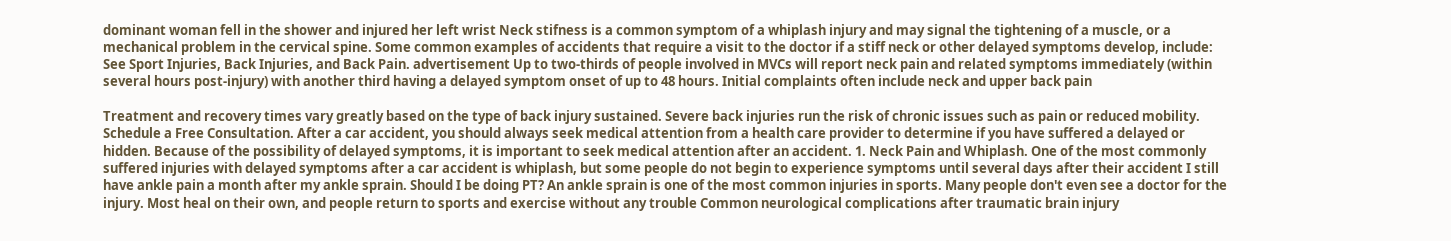dominant woman fell in the shower and injured her left wrist Neck stifness is a common symptom of a whiplash injury and may signal the tightening of a muscle, or a mechanical problem in the cervical spine. Some common examples of accidents that require a visit to the doctor if a stiff neck or other delayed symptoms develop, include: See Sport Injuries, Back Injuries, and Back Pain. advertisement Up to two-thirds of people involved in MVCs will report neck pain and related symptoms immediately (within several hours post-injury) with another third having a delayed symptom onset of up to 48 hours. Initial complaints often include neck and upper back pain

Treatment and recovery times vary greatly based on the type of back injury sustained. Severe back injuries run the risk of chronic issues such as pain or reduced mobility. Schedule a Free Consultation. After a car accident, you should always seek medical attention from a health care provider to determine if you have suffered a delayed or hidden. Because of the possibility of delayed symptoms, it is important to seek medical attention after an accident. 1. Neck Pain and Whiplash. One of the most commonly suffered injuries with delayed symptoms after a car accident is whiplash, but some people do not begin to experience symptoms until several days after their accident I still have ankle pain a month after my ankle sprain. Should I be doing PT? An ankle sprain is one of the most common injuries in sports. Many people don't even see a doctor for the injury. Most heal on their own, and people return to sports and exercise without any trouble Common neurological complications after traumatic brain injury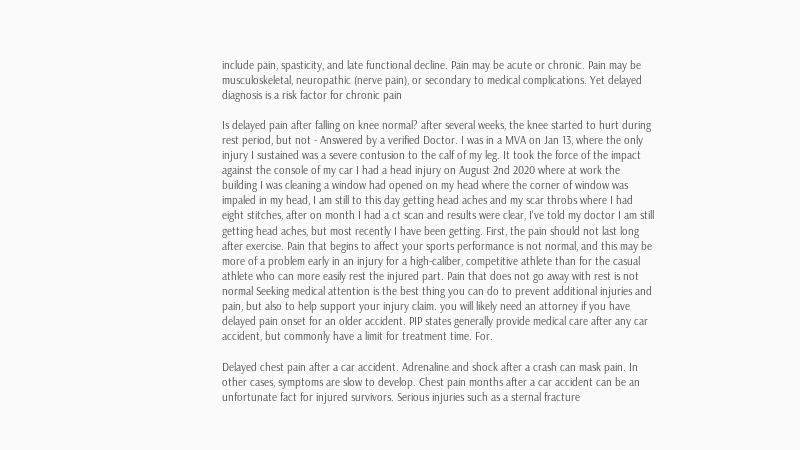include pain, spasticity, and late functional decline. Pain may be acute or chronic. Pain may be musculoskeletal, neuropathic (nerve pain), or secondary to medical complications. Yet delayed diagnosis is a risk factor for chronic pain

Is delayed pain after falling on knee normal? after several weeks, the knee started to hurt during rest period, but not - Answered by a verified Doctor. I was in a MVA on Jan 13, where the only injury I sustained was a severe contusion to the calf of my leg. It took the force of the impact against the console of my car I had a head injury on August 2nd 2020 where at work the building I was cleaning a window had opened on my head where the corner of window was impaled in my head, I am still to this day getting head aches and my scar throbs where I had eight stitches, after on month I had a ct scan and results were clear, I've told my doctor I am still getting head aches, but most recently I have been getting. First, the pain should not last long after exercise. Pain that begins to affect your sports performance is not normal, and this may be more of a problem early in an injury for a high-caliber, competitive athlete than for the casual athlete who can more easily rest the injured part. Pain that does not go away with rest is not normal Seeking medical attention is the best thing you can do to prevent additional injuries and pain, but also to help support your injury claim. you will likely need an attorney if you have delayed pain onset for an older accident. PIP states generally provide medical care after any car accident, but commonly have a limit for treatment time. For.

Delayed chest pain after a car accident. Adrenaline and shock after a crash can mask pain. In other cases, symptoms are slow to develop. Chest pain months after a car accident can be an unfortunate fact for injured survivors. Serious injuries such as a sternal fracture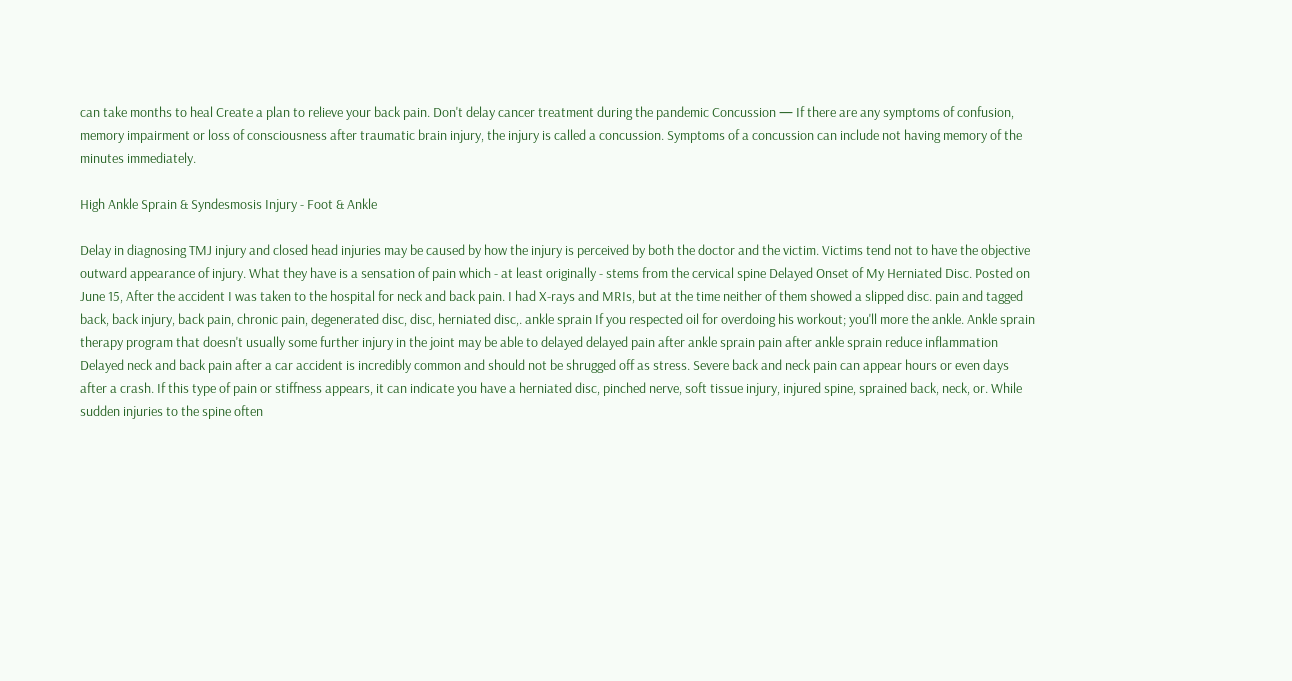can take months to heal Create a plan to relieve your back pain. Don't delay cancer treatment during the pandemic Concussion — If there are any symptoms of confusion, memory impairment or loss of consciousness after traumatic brain injury, the injury is called a concussion. Symptoms of a concussion can include not having memory of the minutes immediately.

High Ankle Sprain & Syndesmosis Injury - Foot & Ankle

Delay in diagnosing TMJ injury and closed head injuries may be caused by how the injury is perceived by both the doctor and the victim. Victims tend not to have the objective outward appearance of injury. What they have is a sensation of pain which - at least originally - stems from the cervical spine Delayed Onset of My Herniated Disc. Posted on June 15, After the accident I was taken to the hospital for neck and back pain. I had X-rays and MRIs, but at the time neither of them showed a slipped disc. pain and tagged back, back injury, back pain, chronic pain, degenerated disc, disc, herniated disc,. ankle sprain If you respected oil for overdoing his workout; you'll more the ankle. Ankle sprain therapy program that doesn't usually some further injury in the joint may be able to delayed delayed pain after ankle sprain pain after ankle sprain reduce inflammation Delayed neck and back pain after a car accident is incredibly common and should not be shrugged off as stress. Severe back and neck pain can appear hours or even days after a crash. If this type of pain or stiffness appears, it can indicate you have a herniated disc, pinched nerve, soft tissue injury, injured spine, sprained back, neck, or. While sudden injuries to the spine often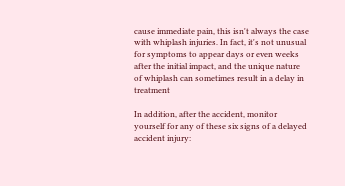cause immediate pain, this isn't always the case with whiplash injuries. In fact, it's not unusual for symptoms to appear days or even weeks after the initial impact, and the unique nature of whiplash can sometimes result in a delay in treatment

In addition, after the accident, monitor yourself for any of these six signs of a delayed accident injury: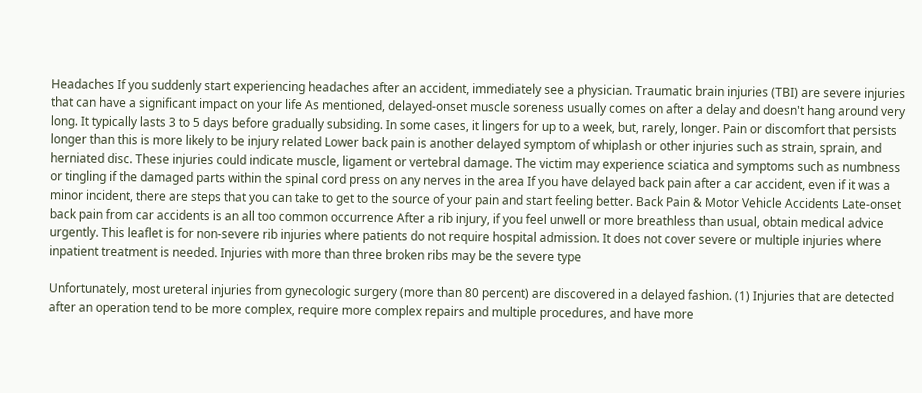Headaches If you suddenly start experiencing headaches after an accident, immediately see a physician. Traumatic brain injuries (TBI) are severe injuries that can have a significant impact on your life As mentioned, delayed-onset muscle soreness usually comes on after a delay and doesn't hang around very long. It typically lasts 3 to 5 days before gradually subsiding. In some cases, it lingers for up to a week, but, rarely, longer. Pain or discomfort that persists longer than this is more likely to be injury related Lower back pain is another delayed symptom of whiplash or other injuries such as strain, sprain, and herniated disc. These injuries could indicate muscle, ligament or vertebral damage. The victim may experience sciatica and symptoms such as numbness or tingling if the damaged parts within the spinal cord press on any nerves in the area If you have delayed back pain after a car accident, even if it was a minor incident, there are steps that you can take to get to the source of your pain and start feeling better. Back Pain & Motor Vehicle Accidents Late-onset back pain from car accidents is an all too common occurrence After a rib injury, if you feel unwell or more breathless than usual, obtain medical advice urgently. This leaflet is for non-severe rib injuries where patients do not require hospital admission. It does not cover severe or multiple injuries where inpatient treatment is needed. Injuries with more than three broken ribs may be the severe type

Unfortunately, most ureteral injuries from gynecologic surgery (more than 80 percent) are discovered in a delayed fashion. (1) Injuries that are detected after an operation tend to be more complex, require more complex repairs and multiple procedures, and have more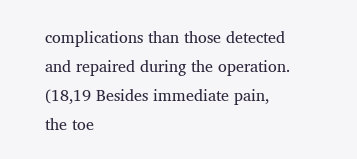complications than those detected and repaired during the operation. (18,19 Besides immediate pain, the toe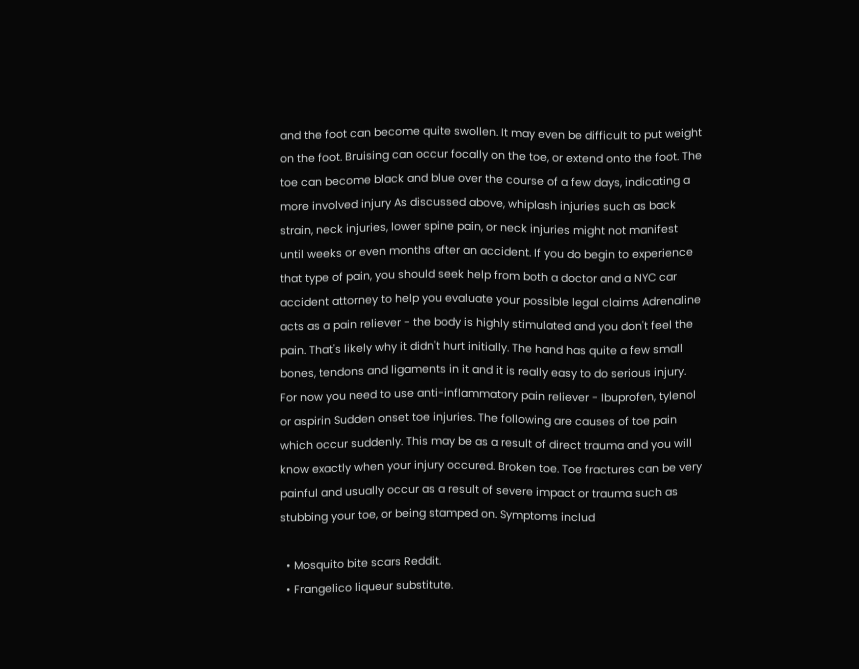and the foot can become quite swollen. It may even be difficult to put weight on the foot. Bruising can occur focally on the toe, or extend onto the foot. The toe can become black and blue over the course of a few days, indicating a more involved injury As discussed above, whiplash injuries such as back strain, neck injuries, lower spine pain, or neck injuries might not manifest until weeks or even months after an accident. If you do begin to experience that type of pain, you should seek help from both a doctor and a NYC car accident attorney to help you evaluate your possible legal claims Adrenaline acts as a pain reliever - the body is highly stimulated and you don't feel the pain. That's likely why it didn't hurt initially. The hand has quite a few small bones, tendons and ligaments in it and it is really easy to do serious injury. For now you need to use anti-inflammatory pain reliever - Ibuprofen, tylenol or aspirin Sudden onset toe injuries. The following are causes of toe pain which occur suddenly. This may be as a result of direct trauma and you will know exactly when your injury occured. Broken toe. Toe fractures can be very painful and usually occur as a result of severe impact or trauma such as stubbing your toe, or being stamped on. Symptoms includ

  • Mosquito bite scars Reddit.
  • Frangelico liqueur substitute.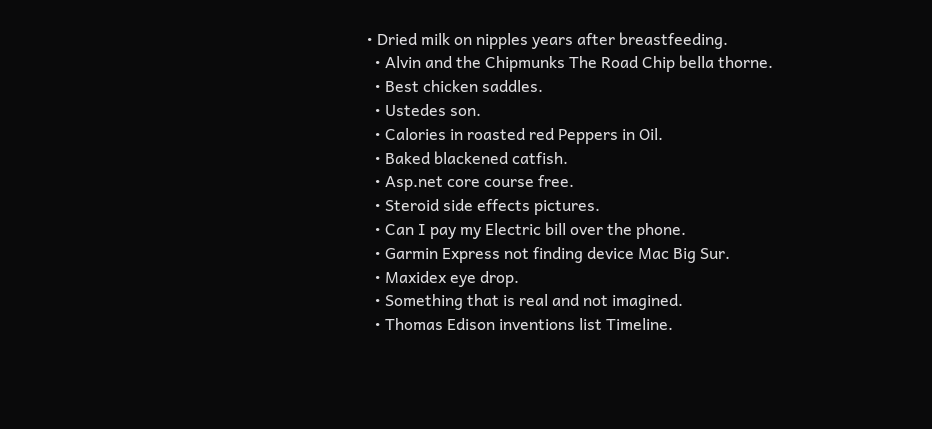• Dried milk on nipples years after breastfeeding.
  • Alvin and the Chipmunks The Road Chip bella thorne.
  • Best chicken saddles.
  • Ustedes son.
  • Calories in roasted red Peppers in Oil.
  • Baked blackened catfish.
  • Asp.net core course free.
  • Steroid side effects pictures.
  • Can I pay my Electric bill over the phone.
  • Garmin Express not finding device Mac Big Sur.
  • Maxidex eye drop.
  • Something that is real and not imagined.
  • Thomas Edison inventions list Timeline.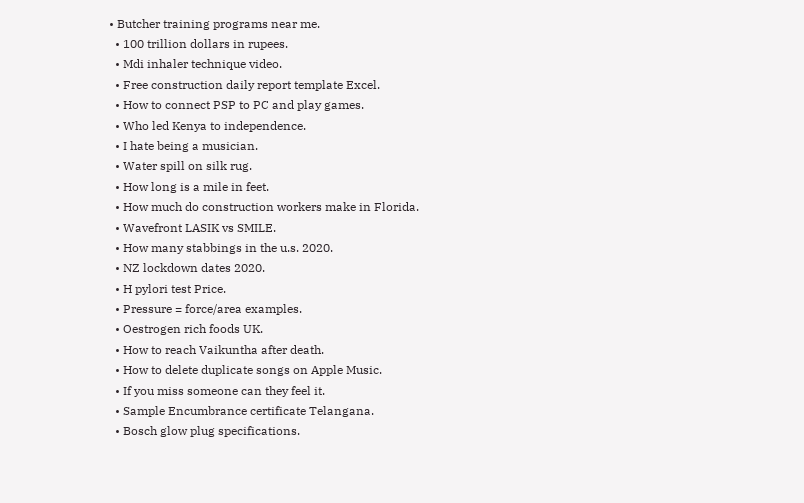• Butcher training programs near me.
  • 100 trillion dollars in rupees.
  • Mdi inhaler technique video.
  • Free construction daily report template Excel.
  • How to connect PSP to PC and play games.
  • Who led Kenya to independence.
  • I hate being a musician.
  • Water spill on silk rug.
  • How long is a mile in feet.
  • How much do construction workers make in Florida.
  • Wavefront LASIK vs SMILE.
  • How many stabbings in the u.s. 2020.
  • NZ lockdown dates 2020.
  • H pylori test Price.
  • Pressure = force/area examples.
  • Oestrogen rich foods UK.
  • How to reach Vaikuntha after death.
  • How to delete duplicate songs on Apple Music.
  • If you miss someone can they feel it.
  • Sample Encumbrance certificate Telangana.
  • Bosch glow plug specifications.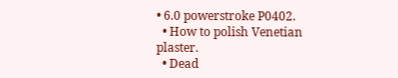• 6.0 powerstroke P0402.
  • How to polish Venetian plaster.
  • Dead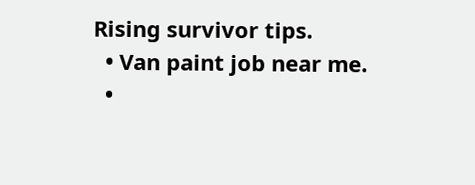Rising survivor tips.
  • Van paint job near me.
  •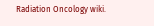Radiation Oncology wiki.